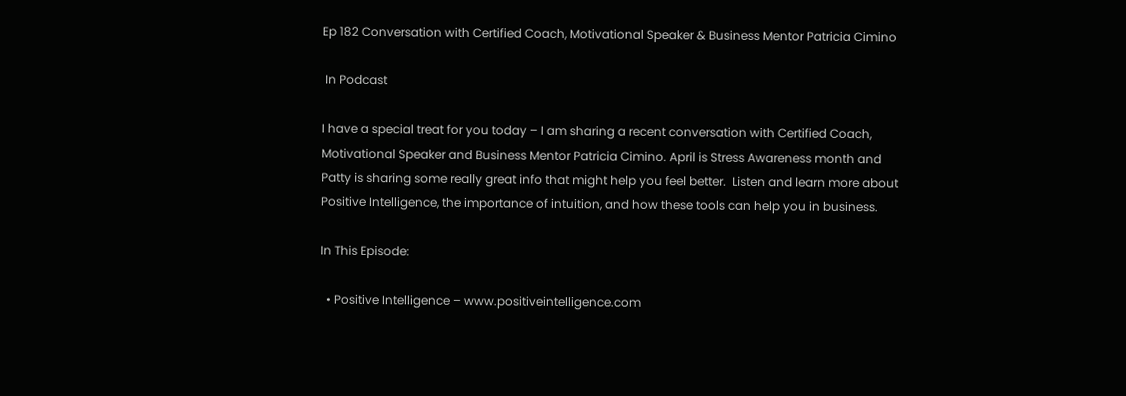Ep 182 Conversation with Certified Coach, Motivational Speaker & Business Mentor Patricia Cimino

 In Podcast

I have a special treat for you today – I am sharing a recent conversation with Certified Coach, Motivational Speaker and Business Mentor Patricia Cimino. April is Stress Awareness month and Patty is sharing some really great info that might help you feel better.  Listen and learn more about Positive Intelligence, the importance of intuition, and how these tools can help you in business.

In This Episode:

  • Positive Intelligence – www.positiveintelligence.com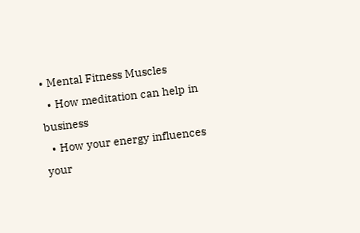• Mental Fitness Muscles
  • How meditation can help in business
  • How your energy influences your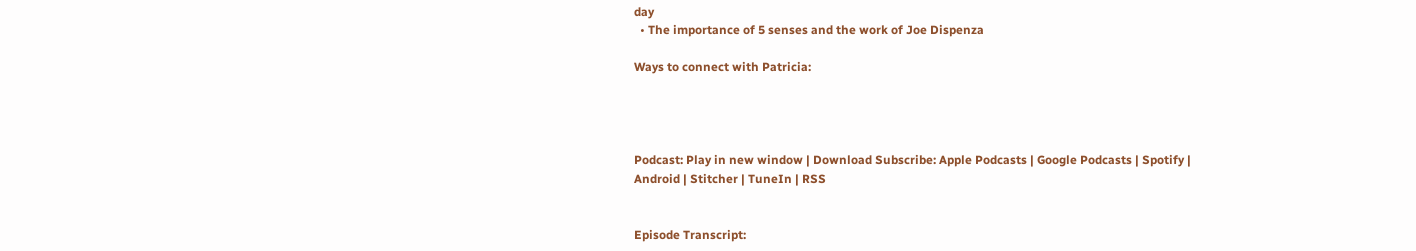day
  • The importance of 5 senses and the work of Joe Dispenza

Ways to connect with Patricia:




Podcast: Play in new window | Download Subscribe: Apple Podcasts | Google Podcasts | Spotify | Android | Stitcher | TuneIn | RSS


Episode Transcript: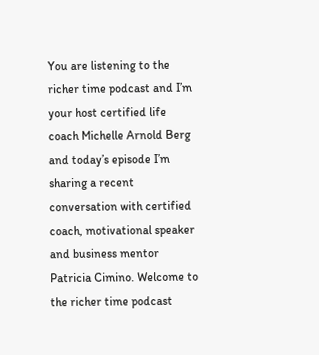You are listening to the richer time podcast and I’m your host certified life coach Michelle Arnold Berg and today’s episode I’m sharing a recent conversation with certified coach, motivational speaker and business mentor Patricia Cimino. Welcome to the richer time podcast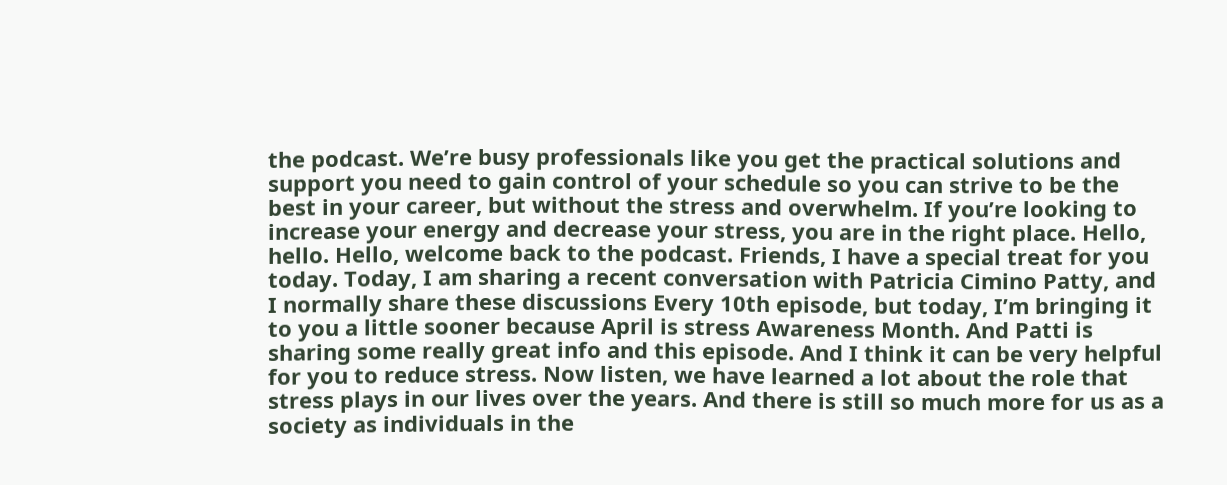the podcast. We’re busy professionals like you get the practical solutions and support you need to gain control of your schedule so you can strive to be the best in your career, but without the stress and overwhelm. If you’re looking to increase your energy and decrease your stress, you are in the right place. Hello, hello. Hello, welcome back to the podcast. Friends, I have a special treat for you today. Today, I am sharing a recent conversation with Patricia Cimino Patty, and I normally share these discussions Every 10th episode, but today, I’m bringing it to you a little sooner because April is stress Awareness Month. And Patti is sharing some really great info and this episode. And I think it can be very helpful for you to reduce stress. Now listen, we have learned a lot about the role that stress plays in our lives over the years. And there is still so much more for us as a society as individuals in the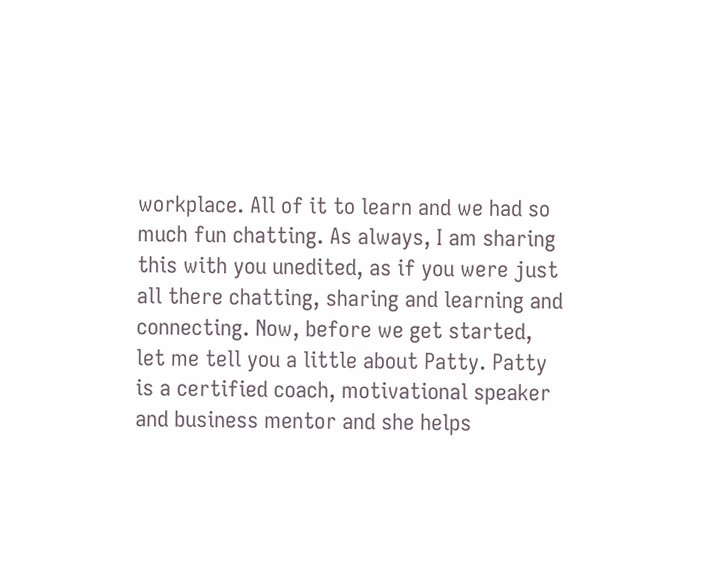workplace. All of it to learn and we had so much fun chatting. As always, I am sharing this with you unedited, as if you were just all there chatting, sharing and learning and connecting. Now, before we get started, let me tell you a little about Patty. Patty is a certified coach, motivational speaker and business mentor and she helps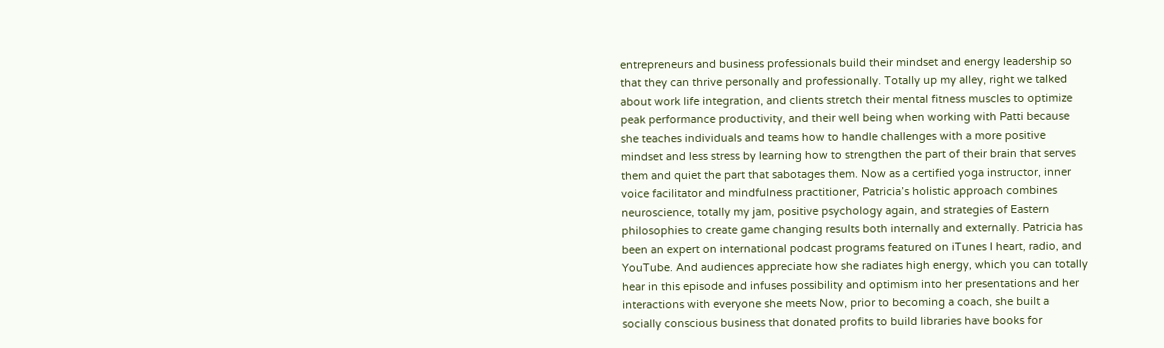entrepreneurs and business professionals build their mindset and energy leadership so that they can thrive personally and professionally. Totally up my alley, right we talked about work life integration, and clients stretch their mental fitness muscles to optimize peak performance productivity, and their well being when working with Patti because she teaches individuals and teams how to handle challenges with a more positive mindset and less stress by learning how to strengthen the part of their brain that serves them and quiet the part that sabotages them. Now as a certified yoga instructor, inner voice facilitator and mindfulness practitioner, Patricia’s holistic approach combines neuroscience, totally my jam, positive psychology again, and strategies of Eastern philosophies to create game changing results both internally and externally. Patricia has been an expert on international podcast programs featured on iTunes I heart, radio, and YouTube. And audiences appreciate how she radiates high energy, which you can totally hear in this episode and infuses possibility and optimism into her presentations and her interactions with everyone she meets Now, prior to becoming a coach, she built a socially conscious business that donated profits to build libraries have books for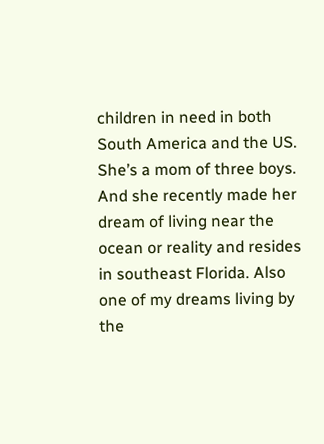children in need in both South America and the US. She’s a mom of three boys. And she recently made her dream of living near the ocean or reality and resides in southeast Florida. Also one of my dreams living by the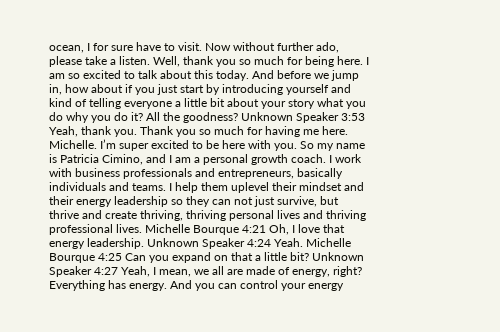ocean, I for sure have to visit. Now without further ado, please take a listen. Well, thank you so much for being here. I am so excited to talk about this today. And before we jump in, how about if you just start by introducing yourself and kind of telling everyone a little bit about your story what you do why you do it? All the goodness? Unknown Speaker 3:53 Yeah, thank you. Thank you so much for having me here. Michelle. I’m super excited to be here with you. So my name is Patricia Cimino, and I am a personal growth coach. I work with business professionals and entrepreneurs, basically individuals and teams. I help them uplevel their mindset and their energy leadership so they can not just survive, but thrive and create thriving, thriving personal lives and thriving professional lives. Michelle Bourque 4:21 Oh, I love that energy leadership. Unknown Speaker 4:24 Yeah. Michelle Bourque 4:25 Can you expand on that a little bit? Unknown Speaker 4:27 Yeah, I mean, we all are made of energy, right? Everything has energy. And you can control your energy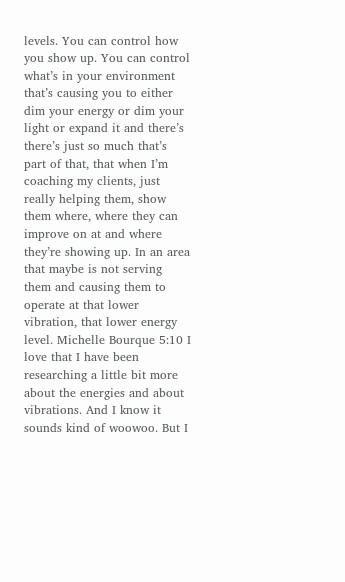levels. You can control how you show up. You can control what’s in your environment that’s causing you to either dim your energy or dim your light or expand it and there’s there’s just so much that’s part of that, that when I’m coaching my clients, just really helping them, show them where, where they can improve on at and where they’re showing up. In an area that maybe is not serving them and causing them to operate at that lower vibration, that lower energy level. Michelle Bourque 5:10 I love that I have been researching a little bit more about the energies and about vibrations. And I know it sounds kind of woowoo. But I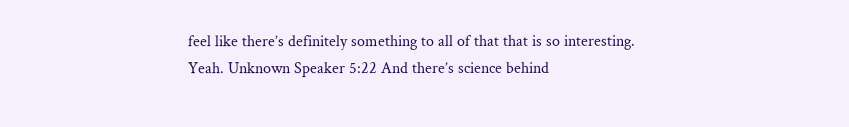feel like there’s definitely something to all of that that is so interesting. Yeah. Unknown Speaker 5:22 And there’s science behind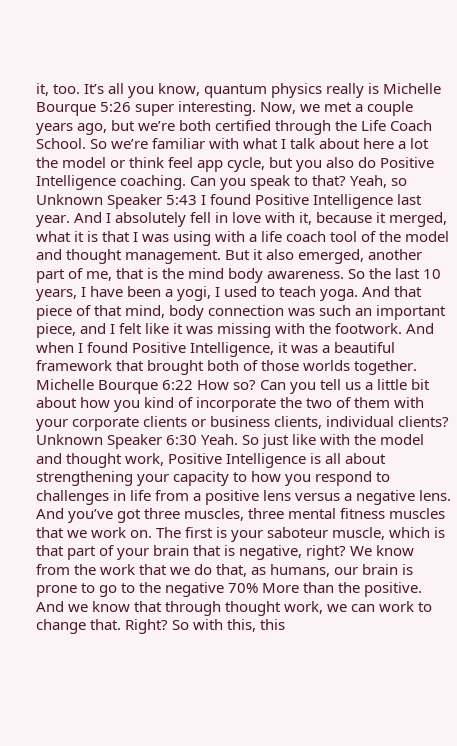it, too. It’s all you know, quantum physics really is Michelle Bourque 5:26 super interesting. Now, we met a couple years ago, but we’re both certified through the Life Coach School. So we’re familiar with what I talk about here a lot the model or think feel app cycle, but you also do Positive Intelligence coaching. Can you speak to that? Yeah, so Unknown Speaker 5:43 I found Positive Intelligence last year. And I absolutely fell in love with it, because it merged, what it is that I was using with a life coach tool of the model and thought management. But it also emerged, another part of me, that is the mind body awareness. So the last 10 years, I have been a yogi, I used to teach yoga. And that piece of that mind, body connection was such an important piece, and I felt like it was missing with the footwork. And when I found Positive Intelligence, it was a beautiful framework that brought both of those worlds together. Michelle Bourque 6:22 How so? Can you tell us a little bit about how you kind of incorporate the two of them with your corporate clients or business clients, individual clients? Unknown Speaker 6:30 Yeah. So just like with the model and thought work, Positive Intelligence is all about strengthening your capacity to how you respond to challenges in life from a positive lens versus a negative lens. And you’ve got three muscles, three mental fitness muscles that we work on. The first is your saboteur muscle, which is that part of your brain that is negative, right? We know from the work that we do that, as humans, our brain is prone to go to the negative 70% More than the positive. And we know that through thought work, we can work to change that. Right? So with this, this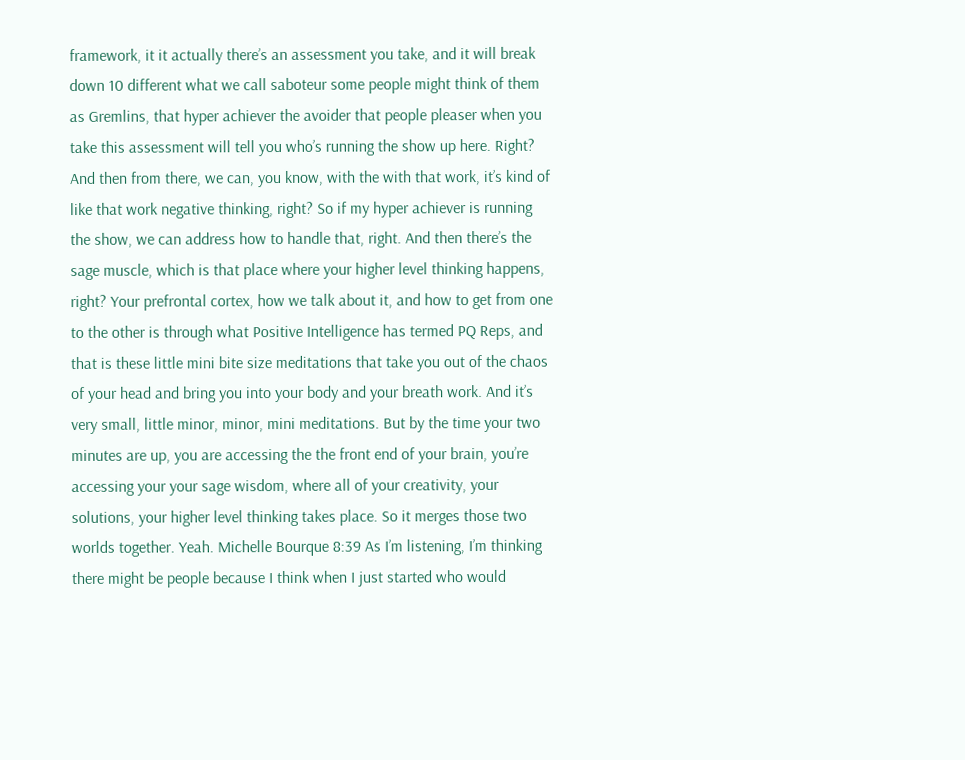framework, it it actually there’s an assessment you take, and it will break down 10 different what we call saboteur some people might think of them as Gremlins, that hyper achiever the avoider that people pleaser when you take this assessment will tell you who’s running the show up here. Right? And then from there, we can, you know, with the with that work, it’s kind of like that work negative thinking, right? So if my hyper achiever is running the show, we can address how to handle that, right. And then there’s the sage muscle, which is that place where your higher level thinking happens, right? Your prefrontal cortex, how we talk about it, and how to get from one to the other is through what Positive Intelligence has termed PQ Reps, and that is these little mini bite size meditations that take you out of the chaos of your head and bring you into your body and your breath work. And it’s very small, little minor, minor, mini meditations. But by the time your two minutes are up, you are accessing the the front end of your brain, you’re accessing your your sage wisdom, where all of your creativity, your solutions, your higher level thinking takes place. So it merges those two worlds together. Yeah. Michelle Bourque 8:39 As I’m listening, I’m thinking there might be people because I think when I just started who would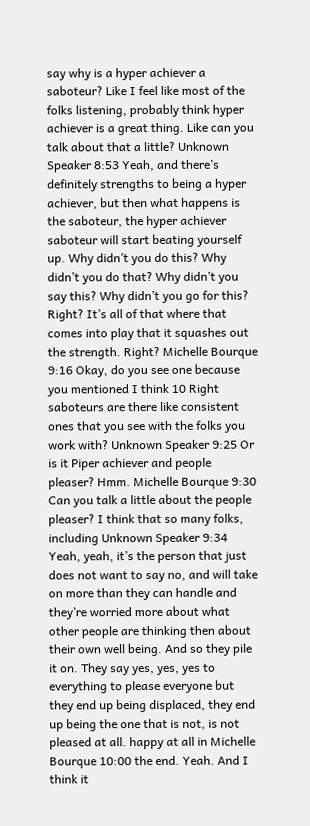say why is a hyper achiever a saboteur? Like I feel like most of the folks listening, probably think hyper achiever is a great thing. Like can you talk about that a little? Unknown Speaker 8:53 Yeah, and there’s definitely strengths to being a hyper achiever, but then what happens is the saboteur, the hyper achiever saboteur will start beating yourself up. Why didn’t you do this? Why didn’t you do that? Why didn’t you say this? Why didn’t you go for this? Right? It’s all of that where that comes into play that it squashes out the strength. Right? Michelle Bourque 9:16 Okay, do you see one because you mentioned I think 10 Right saboteurs are there like consistent ones that you see with the folks you work with? Unknown Speaker 9:25 Or is it Piper achiever and people pleaser? Hmm. Michelle Bourque 9:30 Can you talk a little about the people pleaser? I think that so many folks, including Unknown Speaker 9:34 Yeah, yeah, it’s the person that just does not want to say no, and will take on more than they can handle and they’re worried more about what other people are thinking then about their own well being. And so they pile it on. They say yes, yes, yes to everything to please everyone but they end up being displaced, they end up being the one that is not, is not pleased at all. happy at all in Michelle Bourque 10:00 the end. Yeah. And I think it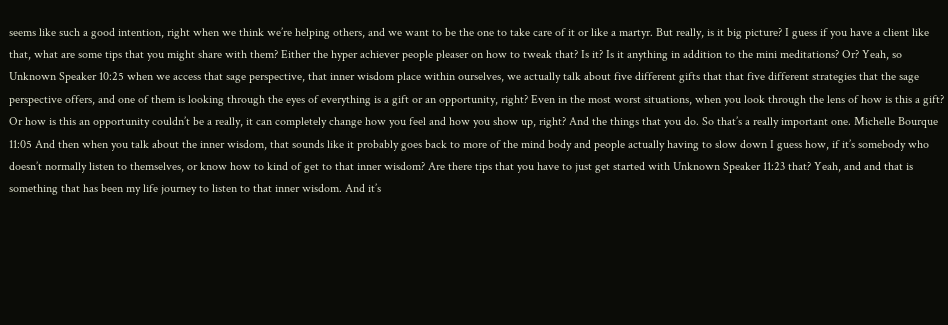seems like such a good intention, right when we think we’re helping others, and we want to be the one to take care of it or like a martyr. But really, is it big picture? I guess if you have a client like that, what are some tips that you might share with them? Either the hyper achiever people pleaser on how to tweak that? Is it? Is it anything in addition to the mini meditations? Or? Yeah, so Unknown Speaker 10:25 when we access that sage perspective, that inner wisdom place within ourselves, we actually talk about five different gifts that that five different strategies that the sage perspective offers, and one of them is looking through the eyes of everything is a gift or an opportunity, right? Even in the most worst situations, when you look through the lens of how is this a gift? Or how is this an opportunity couldn’t be a really, it can completely change how you feel and how you show up, right? And the things that you do. So that’s a really important one. Michelle Bourque 11:05 And then when you talk about the inner wisdom, that sounds like it probably goes back to more of the mind body and people actually having to slow down I guess how, if it’s somebody who doesn’t normally listen to themselves, or know how to kind of get to that inner wisdom? Are there tips that you have to just get started with Unknown Speaker 11:23 that? Yeah, and and that is something that has been my life journey to listen to that inner wisdom. And it’s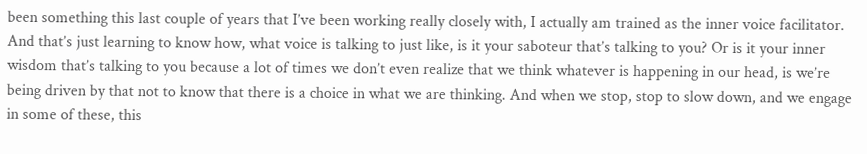been something this last couple of years that I’ve been working really closely with, I actually am trained as the inner voice facilitator. And that’s just learning to know how, what voice is talking to just like, is it your saboteur that’s talking to you? Or is it your inner wisdom that’s talking to you because a lot of times we don’t even realize that we think whatever is happening in our head, is we’re being driven by that not to know that there is a choice in what we are thinking. And when we stop, stop to slow down, and we engage in some of these, this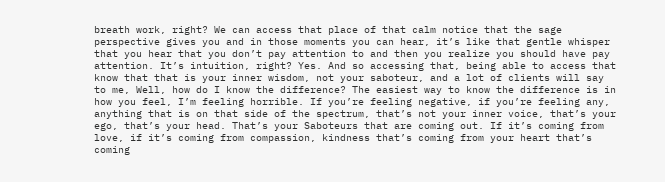breath work, right? We can access that place of that calm notice that the sage perspective gives you and in those moments you can hear, it’s like that gentle whisper that you hear that you don’t pay attention to and then you realize you should have pay attention. It’s intuition, right? Yes. And so accessing that, being able to access that know that that is your inner wisdom, not your saboteur, and a lot of clients will say to me, Well, how do I know the difference? The easiest way to know the difference is in how you feel, I’m feeling horrible. If you’re feeling negative, if you’re feeling any, anything that is on that side of the spectrum, that’s not your inner voice, that’s your ego, that’s your head. That’s your Saboteurs that are coming out. If it’s coming from love, if it’s coming from compassion, kindness that’s coming from your heart that’s coming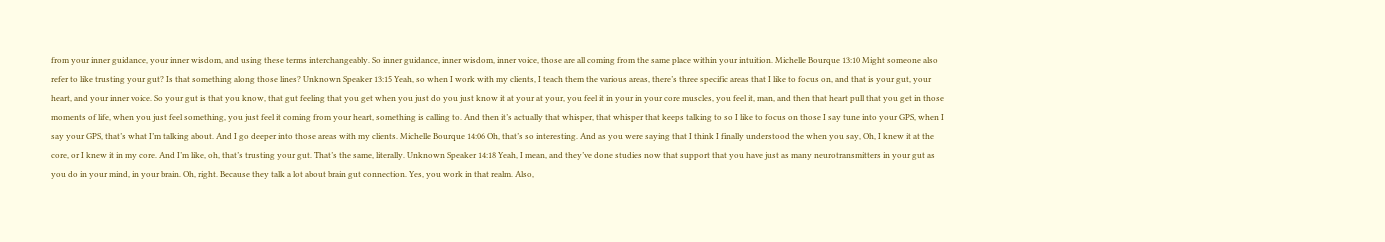from your inner guidance, your inner wisdom, and using these terms interchangeably. So inner guidance, inner wisdom, inner voice, those are all coming from the same place within your intuition. Michelle Bourque 13:10 Might someone also refer to like trusting your gut? Is that something along those lines? Unknown Speaker 13:15 Yeah, so when I work with my clients, I teach them the various areas, there’s three specific areas that I like to focus on, and that is your gut, your heart, and your inner voice. So your gut is that you know, that gut feeling that you get when you just do you just know it at your at your, you feel it in your in your core muscles, you feel it, man, and then that heart pull that you get in those moments of life, when you just feel something, you just feel it coming from your heart, something is calling to. And then it’s actually that whisper, that whisper that keeps talking to so I like to focus on those I say tune into your GPS, when I say your GPS, that’s what I’m talking about. And I go deeper into those areas with my clients. Michelle Bourque 14:06 Oh, that’s so interesting. And as you were saying that I think I finally understood the when you say, Oh, I knew it at the core, or I knew it in my core. And I’m like, oh, that’s trusting your gut. That’s the same, literally. Unknown Speaker 14:18 Yeah, I mean, and they’ve done studies now that support that you have just as many neurotransmitters in your gut as you do in your mind, in your brain. Oh, right. Because they talk a lot about brain gut connection. Yes, you work in that realm. Also,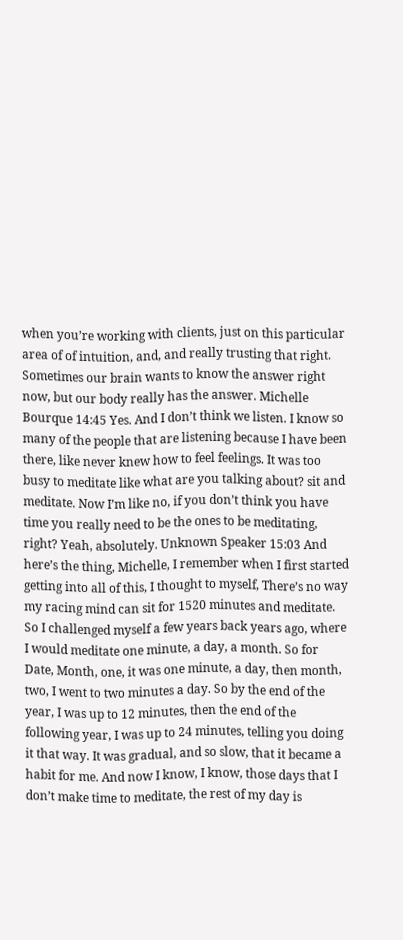when you’re working with clients, just on this particular area of of intuition, and, and really trusting that right. Sometimes our brain wants to know the answer right now, but our body really has the answer. Michelle Bourque 14:45 Yes. And I don’t think we listen. I know so many of the people that are listening because I have been there, like never knew how to feel feelings. It was too busy to meditate like what are you talking about? sit and meditate. Now I’m like no, if you don’t think you have time you really need to be the ones to be meditating, right? Yeah, absolutely. Unknown Speaker 15:03 And here’s the thing, Michelle, I remember when I first started getting into all of this, I thought to myself, There’s no way my racing mind can sit for 1520 minutes and meditate. So I challenged myself a few years back years ago, where I would meditate one minute, a day, a month. So for Date, Month, one, it was one minute, a day, then month, two, I went to two minutes a day. So by the end of the year, I was up to 12 minutes, then the end of the following year, I was up to 24 minutes, telling you doing it that way. It was gradual, and so slow, that it became a habit for me. And now I know, I know, those days that I don’t make time to meditate, the rest of my day is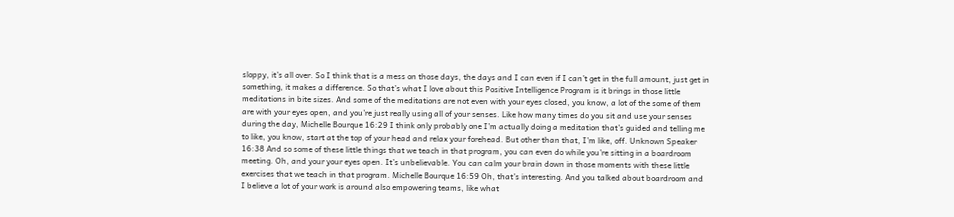sloppy, it’s all over. So I think that is a mess on those days, the days and I can even if I can’t get in the full amount, just get in something, it makes a difference. So that’s what I love about this Positive Intelligence Program is it brings in those little meditations in bite sizes. And some of the meditations are not even with your eyes closed, you know, a lot of the some of them are with your eyes open, and you’re just really using all of your senses. Like how many times do you sit and use your senses during the day, Michelle Bourque 16:29 I think only probably one I’m actually doing a meditation that’s guided and telling me to like, you know, start at the top of your head and relax your forehead. But other than that, I’m like, off. Unknown Speaker 16:38 And so some of these little things that we teach in that program, you can even do while you’re sitting in a boardroom meeting. Oh, and your your eyes open. It’s unbelievable. You can calm your brain down in those moments with these little exercises that we teach in that program. Michelle Bourque 16:59 Oh, that’s interesting. And you talked about boardroom and I believe a lot of your work is around also empowering teams, like what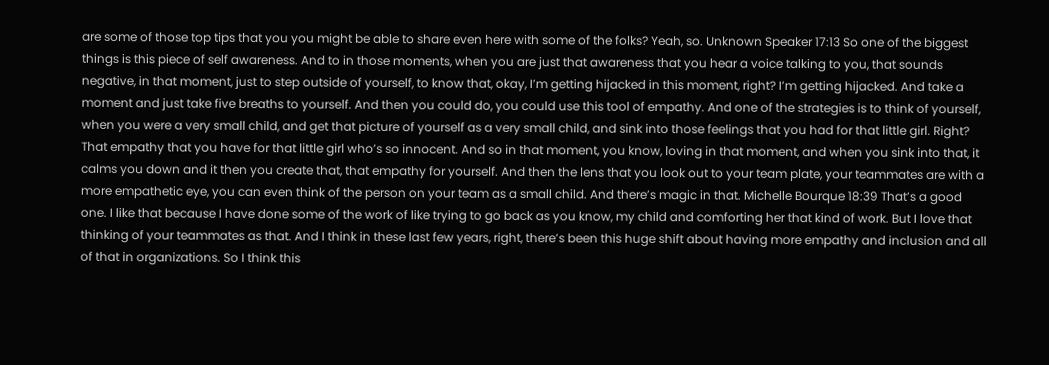are some of those top tips that you you might be able to share even here with some of the folks? Yeah, so. Unknown Speaker 17:13 So one of the biggest things is this piece of self awareness. And to in those moments, when you are just that awareness that you hear a voice talking to you, that sounds negative, in that moment, just to step outside of yourself, to know that, okay, I’m getting hijacked in this moment, right? I’m getting hijacked. And take a moment and just take five breaths to yourself. And then you could do, you could use this tool of empathy. And one of the strategies is to think of yourself, when you were a very small child, and get that picture of yourself as a very small child, and sink into those feelings that you had for that little girl. Right? That empathy that you have for that little girl who’s so innocent. And so in that moment, you know, loving in that moment, and when you sink into that, it calms you down and it then you create that, that empathy for yourself. And then the lens that you look out to your team plate, your teammates are with a more empathetic eye, you can even think of the person on your team as a small child. And there’s magic in that. Michelle Bourque 18:39 That’s a good one. I like that because I have done some of the work of like trying to go back as you know, my child and comforting her that kind of work. But I love that thinking of your teammates as that. And I think in these last few years, right, there’s been this huge shift about having more empathy and inclusion and all of that in organizations. So I think this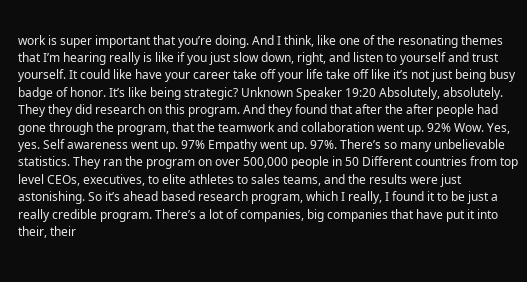work is super important that you’re doing. And I think, like one of the resonating themes that I’m hearing really is like if you just slow down, right, and listen to yourself and trust yourself. It could like have your career take off your life take off like it’s not just being busy badge of honor. It’s like being strategic? Unknown Speaker 19:20 Absolutely, absolutely. They they did research on this program. And they found that after the after people had gone through the program, that the teamwork and collaboration went up. 92% Wow. Yes, yes. Self awareness went up. 97% Empathy went up. 97%. There’s so many unbelievable statistics. They ran the program on over 500,000 people in 50 Different countries from top level CEOs, executives, to elite athletes to sales teams, and the results were just astonishing. So it’s ahead based research program, which I really, I found it to be just a really credible program. There’s a lot of companies, big companies that have put it into their, their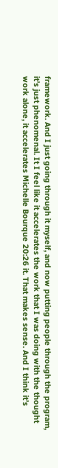framework. And I just going through it myself, and now putting people through the program, it’s just phenomenal. It I feel like it accelerates the work that I was doing with the thought work alone, it accelerates Michelle Bourque 20:26 it. That makes sense. And I think it’s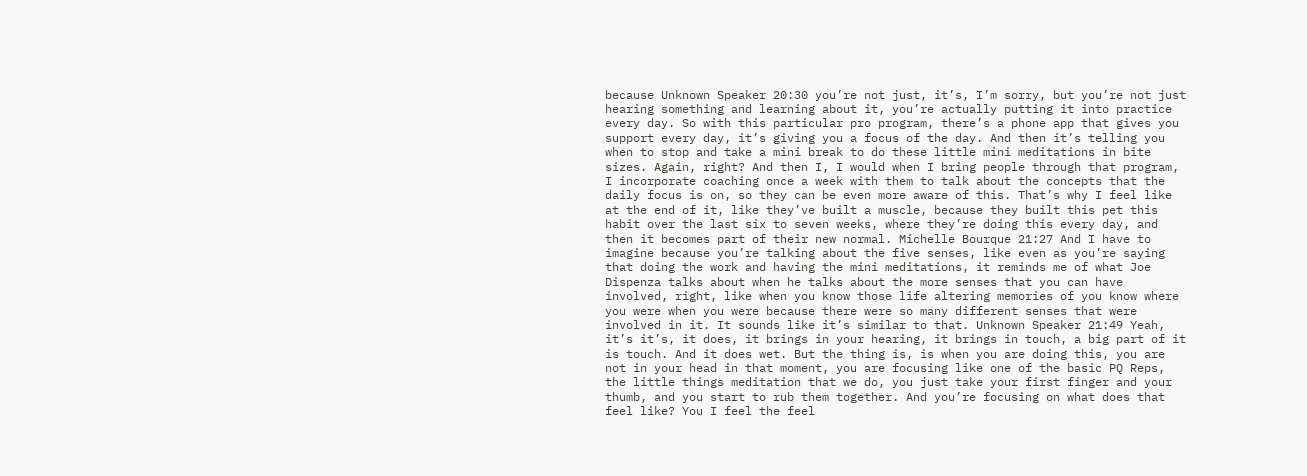because Unknown Speaker 20:30 you’re not just, it’s, I’m sorry, but you’re not just hearing something and learning about it, you’re actually putting it into practice every day. So with this particular pro program, there’s a phone app that gives you support every day, it’s giving you a focus of the day. And then it’s telling you when to stop and take a mini break to do these little mini meditations in bite sizes. Again, right? And then I, I would when I bring people through that program, I incorporate coaching once a week with them to talk about the concepts that the daily focus is on, so they can be even more aware of this. That’s why I feel like at the end of it, like they’ve built a muscle, because they built this pet this habit over the last six to seven weeks, where they’re doing this every day, and then it becomes part of their new normal. Michelle Bourque 21:27 And I have to imagine because you’re talking about the five senses, like even as you’re saying that doing the work and having the mini meditations, it reminds me of what Joe Dispenza talks about when he talks about the more senses that you can have involved, right, like when you know those life altering memories of you know where you were when you were because there were so many different senses that were involved in it. It sounds like it’s similar to that. Unknown Speaker 21:49 Yeah, it’s it’s, it does, it brings in your hearing, it brings in touch, a big part of it is touch. And it does wet. But the thing is, is when you are doing this, you are not in your head in that moment, you are focusing like one of the basic PQ Reps, the little things meditation that we do, you just take your first finger and your thumb, and you start to rub them together. And you’re focusing on what does that feel like? You I feel the feel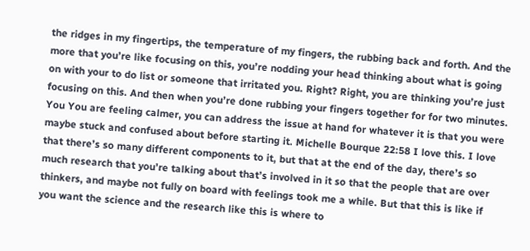the ridges in my fingertips, the temperature of my fingers, the rubbing back and forth. And the more that you’re like focusing on this, you’re nodding your head thinking about what is going on with your to do list or someone that irritated you. Right? Right, you are thinking you’re just focusing on this. And then when you’re done rubbing your fingers together for for two minutes. You You are feeling calmer, you can address the issue at hand for whatever it is that you were maybe stuck and confused about before starting it. Michelle Bourque 22:58 I love this. I love that there’s so many different components to it, but that at the end of the day, there’s so much research that you’re talking about that’s involved in it so that the people that are over thinkers, and maybe not fully on board with feelings took me a while. But that this is like if you want the science and the research like this is where to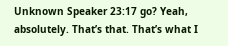Unknown Speaker 23:17 go? Yeah, absolutely. That’s that. That’s what I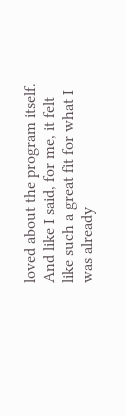loved about the program itself. And like I said, for me, it felt like such a great fit for what I was already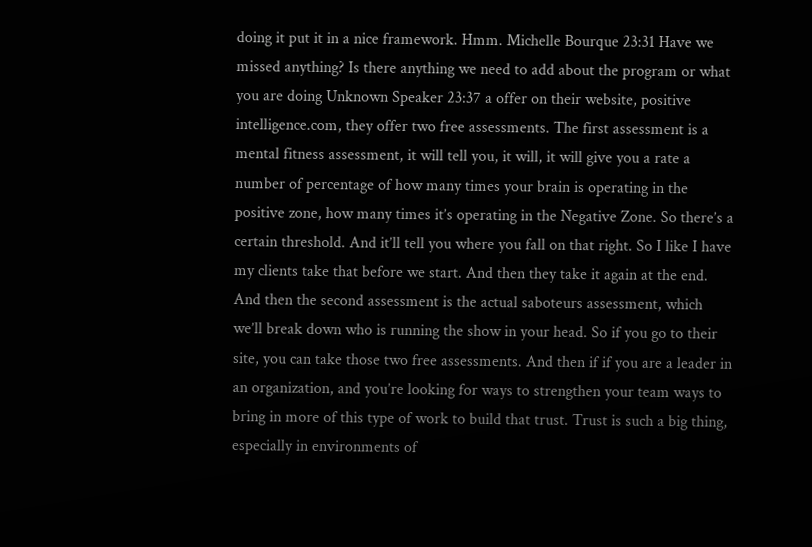doing it put it in a nice framework. Hmm. Michelle Bourque 23:31 Have we missed anything? Is there anything we need to add about the program or what you are doing Unknown Speaker 23:37 a offer on their website, positive intelligence.com, they offer two free assessments. The first assessment is a mental fitness assessment, it will tell you, it will, it will give you a rate a number of percentage of how many times your brain is operating in the positive zone, how many times it’s operating in the Negative Zone. So there’s a certain threshold. And it’ll tell you where you fall on that right. So I like I have my clients take that before we start. And then they take it again at the end. And then the second assessment is the actual saboteurs assessment, which we’ll break down who is running the show in your head. So if you go to their site, you can take those two free assessments. And then if if you are a leader in an organization, and you’re looking for ways to strengthen your team ways to bring in more of this type of work to build that trust. Trust is such a big thing, especially in environments of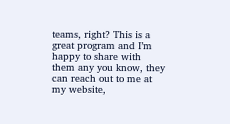teams, right? This is a great program and I’m happy to share with them any you know, they can reach out to me at my website,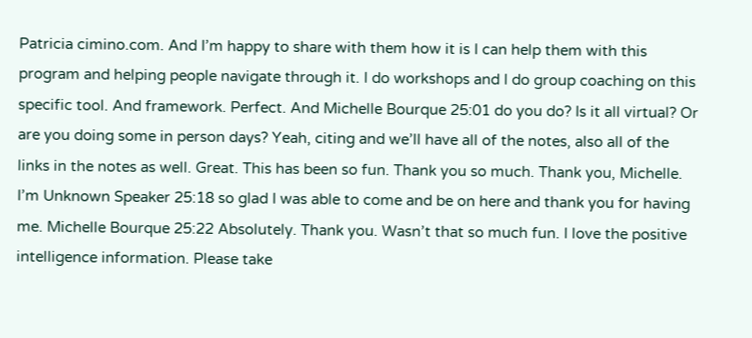Patricia cimino.com. And I’m happy to share with them how it is I can help them with this program and helping people navigate through it. I do workshops and I do group coaching on this specific tool. And framework. Perfect. And Michelle Bourque 25:01 do you do? Is it all virtual? Or are you doing some in person days? Yeah, citing and we’ll have all of the notes, also all of the links in the notes as well. Great. This has been so fun. Thank you so much. Thank you, Michelle. I’m Unknown Speaker 25:18 so glad I was able to come and be on here and thank you for having me. Michelle Bourque 25:22 Absolutely. Thank you. Wasn’t that so much fun. I love the positive intelligence information. Please take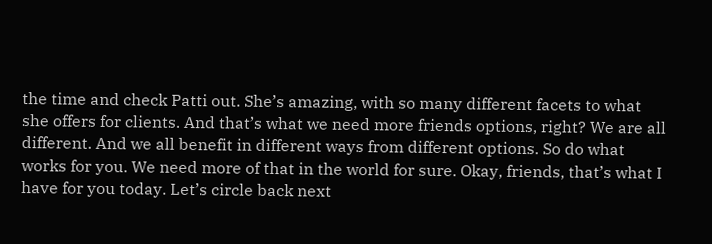the time and check Patti out. She’s amazing, with so many different facets to what she offers for clients. And that’s what we need more friends options, right? We are all different. And we all benefit in different ways from different options. So do what works for you. We need more of that in the world for sure. Okay, friends, that’s what I have for you today. Let’s circle back next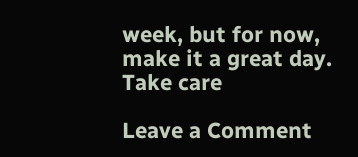week, but for now, make it a great day. Take care

Leave a Comment